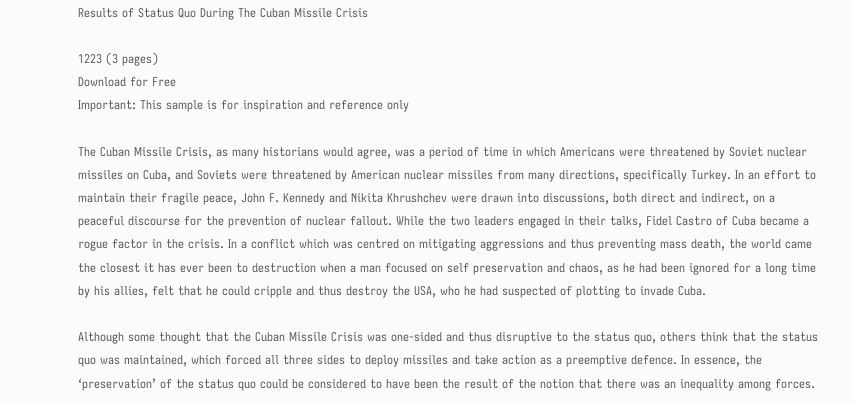Results of Status Quo During The Cuban Missile Crisis

1223 (3 pages)
Download for Free
Important: This sample is for inspiration and reference only

The Cuban Missile Crisis, as many historians would agree, was a period of time in which Americans were threatened by Soviet nuclear missiles on Cuba, and Soviets were threatened by American nuclear missiles from many directions, specifically Turkey. In an effort to maintain their fragile peace, John F. Kennedy and Nikita Khrushchev were drawn into discussions, both direct and indirect, on a peaceful discourse for the prevention of nuclear fallout. While the two leaders engaged in their talks, Fidel Castro of Cuba became a rogue factor in the crisis. In a conflict which was centred on mitigating aggressions and thus preventing mass death, the world came the closest it has ever been to destruction when a man focused on self preservation and chaos, as he had been ignored for a long time by his allies, felt that he could cripple and thus destroy the USA, who he had suspected of plotting to invade Cuba.

Although some thought that the Cuban Missile Crisis was one-sided and thus disruptive to the status quo, others think that the status quo was maintained, which forced all three sides to deploy missiles and take action as a preemptive defence. In essence, the ‘preservation’ of the status quo could be considered to have been the result of the notion that there was an inequality among forces.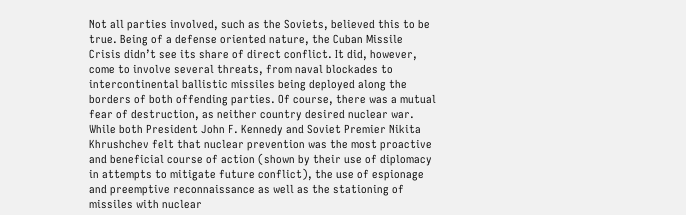Not all parties involved, such as the Soviets, believed this to be true. Being of a defense oriented nature, the Cuban Missile Crisis didn’t see its share of direct conflict. It did, however, come to involve several threats, from naval blockades to intercontinental ballistic missiles being deployed along the borders of both offending parties. Of course, there was a mutual fear of destruction, as neither country desired nuclear war. While both President John F. Kennedy and Soviet Premier Nikita Khrushchev felt that nuclear prevention was the most proactive and beneficial course of action (shown by their use of diplomacy in attempts to mitigate future conflict), the use of espionage and preemptive reconnaissance as well as the stationing of missiles with nuclear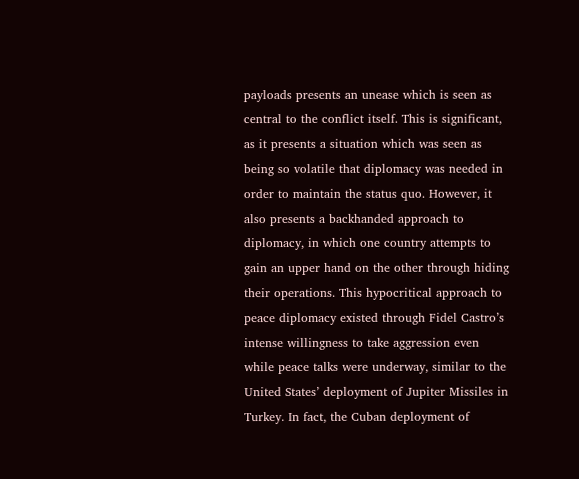payloads presents an unease which is seen as central to the conflict itself. This is significant, as it presents a situation which was seen as being so volatile that diplomacy was needed in order to maintain the status quo. However, it also presents a backhanded approach to diplomacy, in which one country attempts to gain an upper hand on the other through hiding their operations. This hypocritical approach to peace diplomacy existed through Fidel Castro’s intense willingness to take aggression even while peace talks were underway, similar to the United States’ deployment of Jupiter Missiles in Turkey. In fact, the Cuban deployment of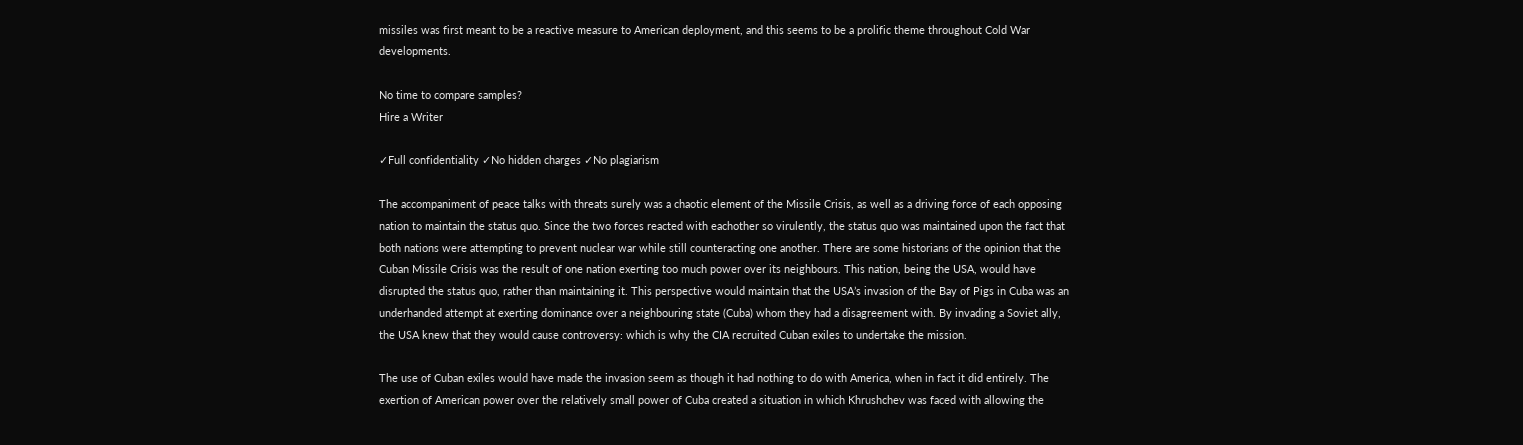missiles was first meant to be a reactive measure to American deployment, and this seems to be a prolific theme throughout Cold War developments.

No time to compare samples?
Hire a Writer

✓Full confidentiality ✓No hidden charges ✓No plagiarism

The accompaniment of peace talks with threats surely was a chaotic element of the Missile Crisis, as well as a driving force of each opposing nation to maintain the status quo. Since the two forces reacted with eachother so virulently, the status quo was maintained upon the fact that both nations were attempting to prevent nuclear war while still counteracting one another. There are some historians of the opinion that the Cuban Missile Crisis was the result of one nation exerting too much power over its neighbours. This nation, being the USA, would have disrupted the status quo, rather than maintaining it. This perspective would maintain that the USA’s invasion of the Bay of Pigs in Cuba was an underhanded attempt at exerting dominance over a neighbouring state (Cuba) whom they had a disagreement with. By invading a Soviet ally, the USA knew that they would cause controversy: which is why the CIA recruited Cuban exiles to undertake the mission.

The use of Cuban exiles would have made the invasion seem as though it had nothing to do with America, when in fact it did entirely. The exertion of American power over the relatively small power of Cuba created a situation in which Khrushchev was faced with allowing the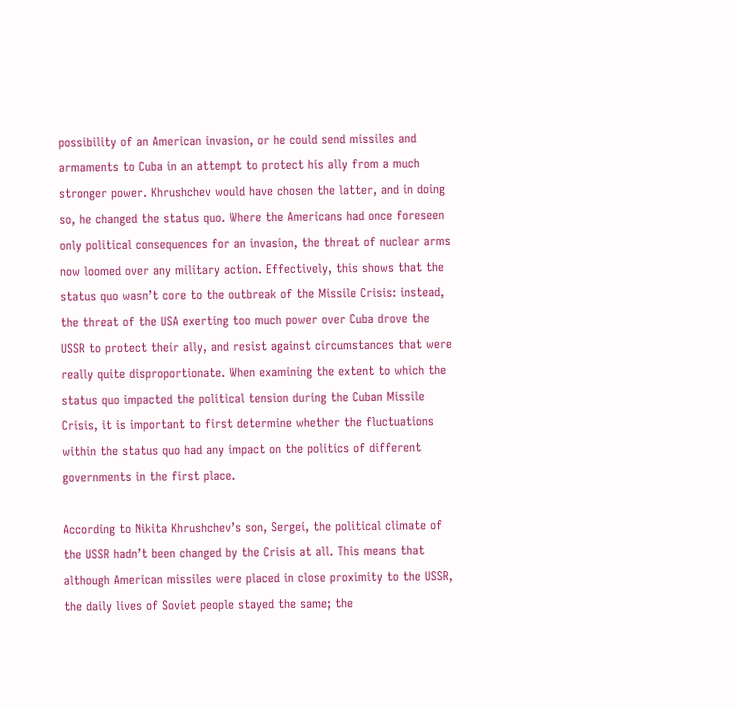possibility of an American invasion, or he could send missiles and armaments to Cuba in an attempt to protect his ally from a much stronger power. Khrushchev would have chosen the latter, and in doing so, he changed the status quo. Where the Americans had once foreseen only political consequences for an invasion, the threat of nuclear arms now loomed over any military action. Effectively, this shows that the status quo wasn’t core to the outbreak of the Missile Crisis: instead, the threat of the USA exerting too much power over Cuba drove the USSR to protect their ally, and resist against circumstances that were really quite disproportionate. When examining the extent to which the status quo impacted the political tension during the Cuban Missile Crisis, it is important to first determine whether the fluctuations within the status quo had any impact on the politics of different governments in the first place.

According to Nikita Khrushchev’s son, Sergei, the political climate of the USSR hadn’t been changed by the Crisis at all. This means that although American missiles were placed in close proximity to the USSR, the daily lives of Soviet people stayed the same; the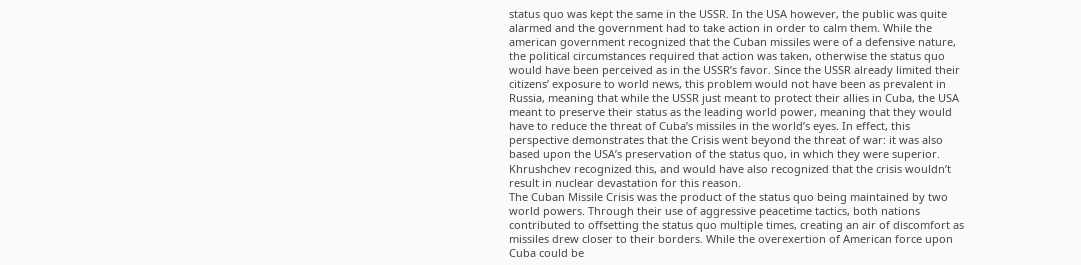status quo was kept the same in the USSR. In the USA however, the public was quite alarmed and the government had to take action in order to calm them. While the american government recognized that the Cuban missiles were of a defensive nature, the political circumstances required that action was taken, otherwise the status quo would have been perceived as in the USSR’s favor. Since the USSR already limited their citizens’ exposure to world news, this problem would not have been as prevalent in Russia, meaning that while the USSR just meant to protect their allies in Cuba, the USA meant to preserve their status as the leading world power, meaning that they would have to reduce the threat of Cuba’s missiles in the world’s eyes. In effect, this perspective demonstrates that the Crisis went beyond the threat of war: it was also based upon the USA’s preservation of the status quo, in which they were superior. Khrushchev recognized this, and would have also recognized that the crisis wouldn’t result in nuclear devastation for this reason.
The Cuban Missile Crisis was the product of the status quo being maintained by two world powers. Through their use of aggressive peacetime tactics, both nations contributed to offsetting the status quo multiple times, creating an air of discomfort as missiles drew closer to their borders. While the overexertion of American force upon Cuba could be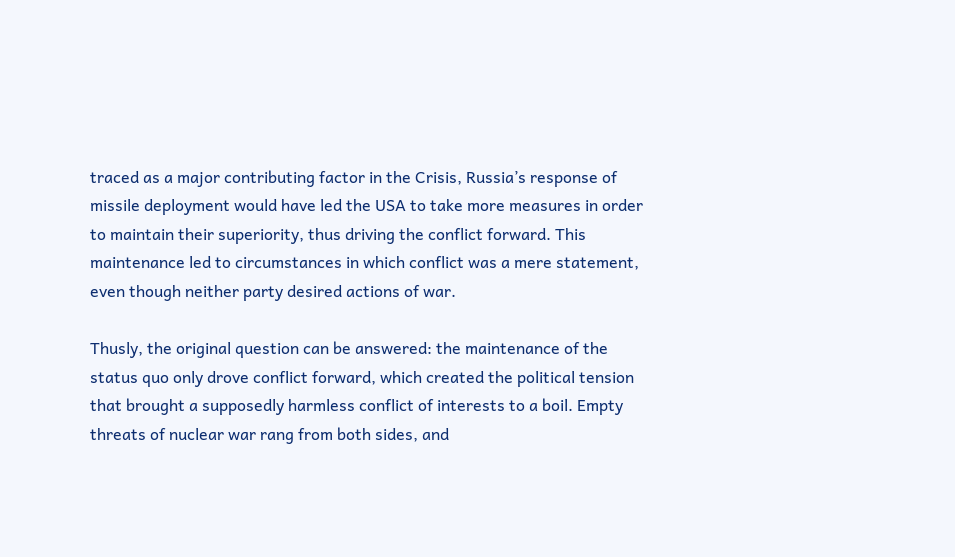traced as a major contributing factor in the Crisis, Russia’s response of missile deployment would have led the USA to take more measures in order to maintain their superiority, thus driving the conflict forward. This maintenance led to circumstances in which conflict was a mere statement, even though neither party desired actions of war.

Thusly, the original question can be answered: the maintenance of the status quo only drove conflict forward, which created the political tension that brought a supposedly harmless conflict of interests to a boil. Empty threats of nuclear war rang from both sides, and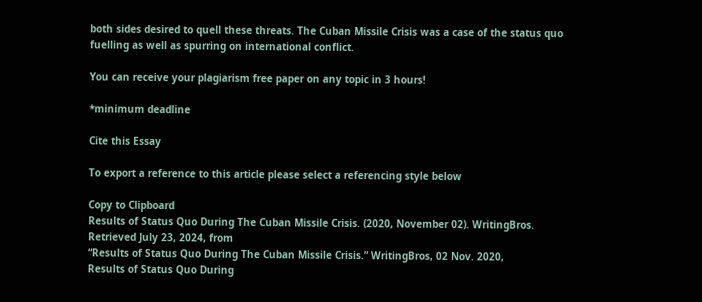both sides desired to quell these threats. The Cuban Missile Crisis was a case of the status quo fuelling as well as spurring on international conflict.

You can receive your plagiarism free paper on any topic in 3 hours!

*minimum deadline

Cite this Essay

To export a reference to this article please select a referencing style below

Copy to Clipboard
Results of Status Quo During The Cuban Missile Crisis. (2020, November 02). WritingBros. Retrieved July 23, 2024, from
“Results of Status Quo During The Cuban Missile Crisis.” WritingBros, 02 Nov. 2020,
Results of Status Quo During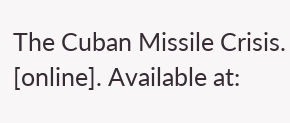The Cuban Missile Crisis. [online]. Available at: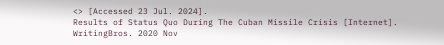<> [Accessed 23 Jul. 2024].
Results of Status Quo During The Cuban Missile Crisis [Internet]. WritingBros. 2020 Nov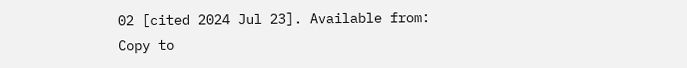02 [cited 2024 Jul 23]. Available from:
Copy to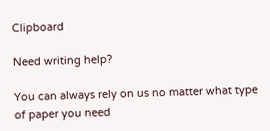Clipboard

Need writing help?

You can always rely on us no matter what type of paper you need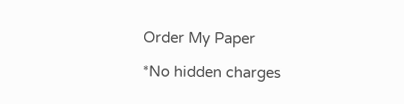Order My Paper

*No hidden charges